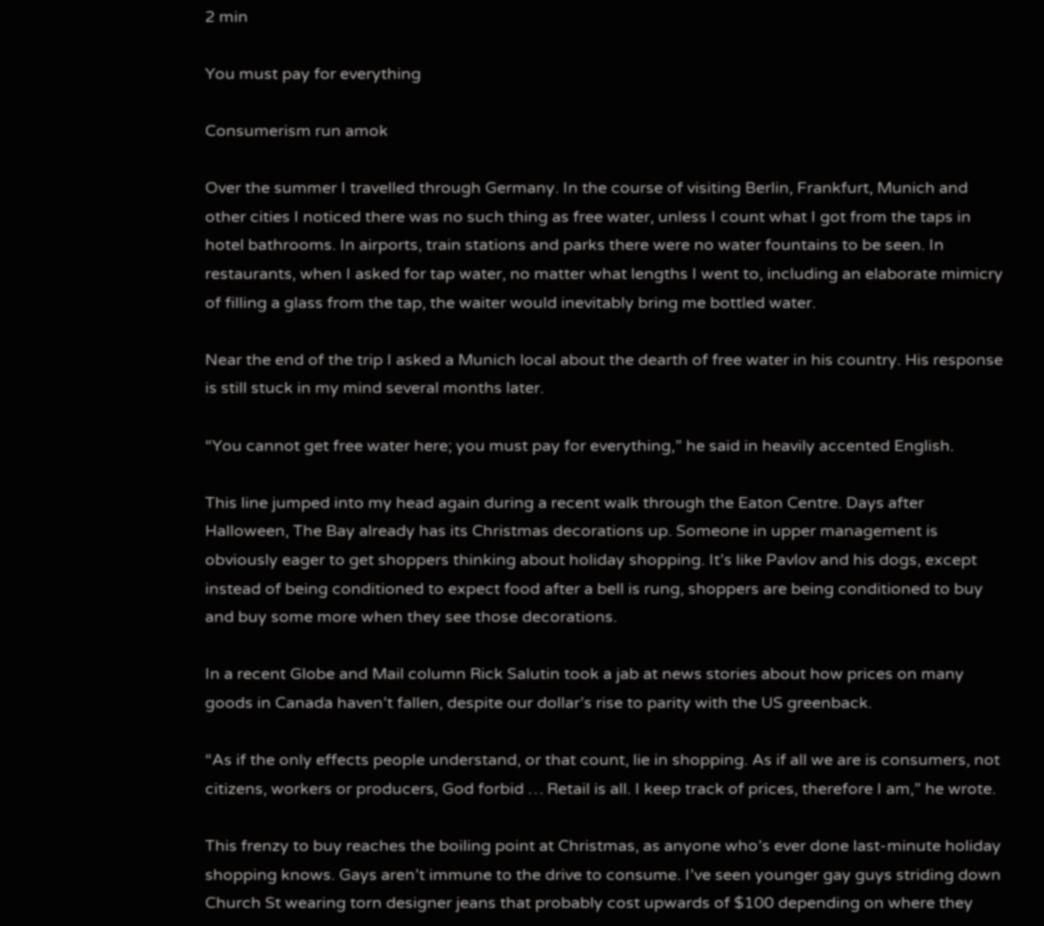2 min

You must pay for everything

Consumerism run amok

Over the summer I travelled through Germany. In the course of visiting Berlin, Frankfurt, Munich and other cities I noticed there was no such thing as free water, unless I count what I got from the taps in hotel bathrooms. In airports, train stations and parks there were no water fountains to be seen. In restaurants, when I asked for tap water, no matter what lengths I went to, including an elaborate mimicry of filling a glass from the tap, the waiter would inevitably bring me bottled water.

Near the end of the trip I asked a Munich local about the dearth of free water in his country. His response is still stuck in my mind several months later.

“You cannot get free water here; you must pay for everything,” he said in heavily accented English.

This line jumped into my head again during a recent walk through the Eaton Centre. Days after Halloween, The Bay already has its Christmas decorations up. Someone in upper management is obviously eager to get shoppers thinking about holiday shopping. It’s like Pavlov and his dogs, except instead of being conditioned to expect food after a bell is rung, shoppers are being conditioned to buy and buy some more when they see those decorations.

In a recent Globe and Mail column Rick Salutin took a jab at news stories about how prices on many goods in Canada haven’t fallen, despite our dollar’s rise to parity with the US greenback.

“As if the only effects people understand, or that count, lie in shopping. As if all we are is consumers, not citizens, workers or producers, God forbid … Retail is all. I keep track of prices, therefore I am,” he wrote.

This frenzy to buy reaches the boiling point at Christmas, as anyone who’s ever done last-minute holiday shopping knows. Gays aren’t immune to the drive to consume. I’ve seen younger gay guys striding down Church St wearing torn designer jeans that probably cost upwards of $100 depending on where they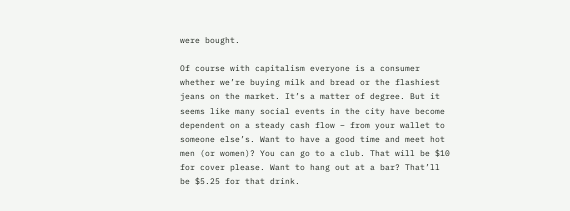were bought.

Of course with capitalism everyone is a consumer whether we’re buying milk and bread or the flashiest jeans on the market. It’s a matter of degree. But it seems like many social events in the city have become dependent on a steady cash flow – from your wallet to someone else’s. Want to have a good time and meet hot men (or women)? You can go to a club. That will be $10 for cover please. Want to hang out at a bar? That’ll be $5.25 for that drink.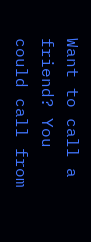Want to call a friend? You could call from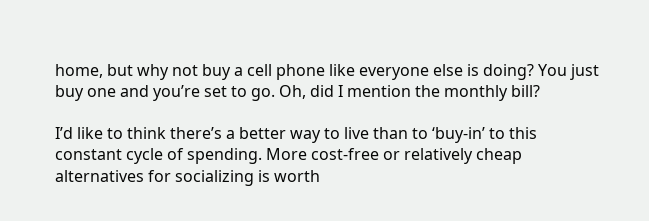home, but why not buy a cell phone like everyone else is doing? You just buy one and you’re set to go. Oh, did I mention the monthly bill?

I’d like to think there’s a better way to live than to ‘buy-in’ to this constant cycle of spending. More cost-free or relatively cheap alternatives for socializing is worth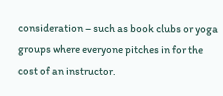consideration – such as book clubs or yoga groups where everyone pitches in for the cost of an instructor.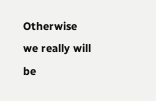Otherwise we really will be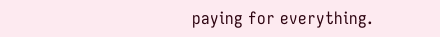paying for everything.